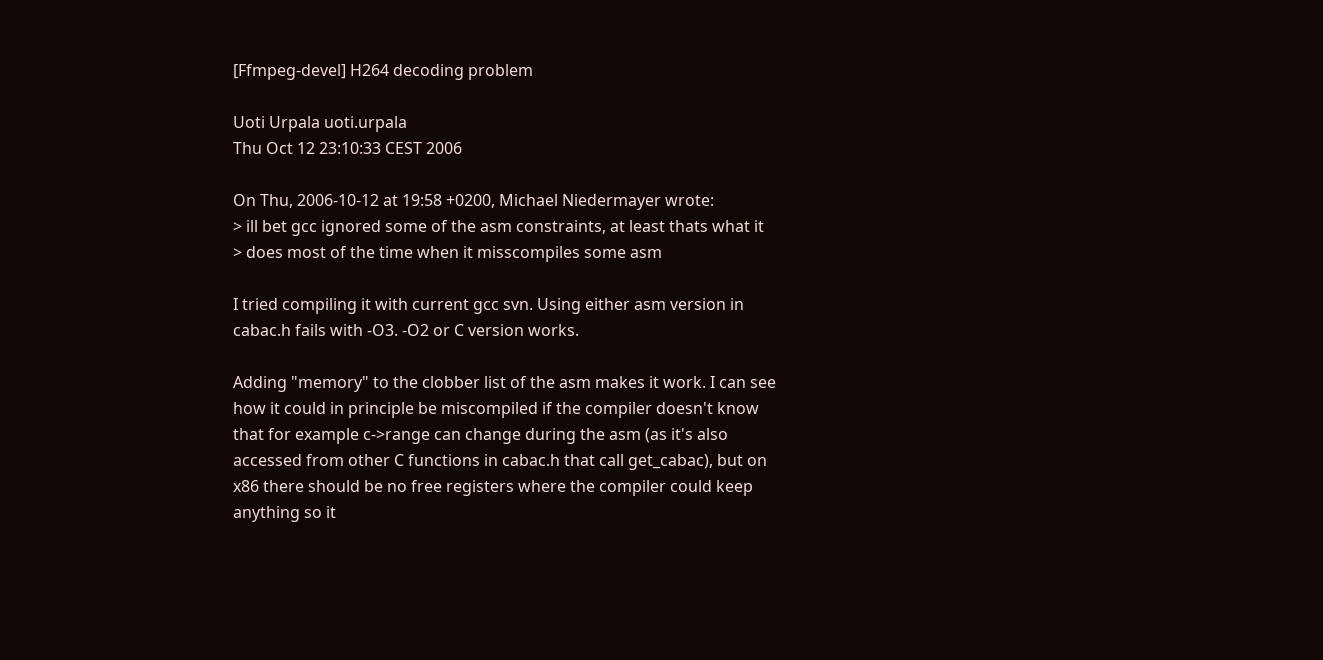[Ffmpeg-devel] H264 decoding problem

Uoti Urpala uoti.urpala
Thu Oct 12 23:10:33 CEST 2006

On Thu, 2006-10-12 at 19:58 +0200, Michael Niedermayer wrote:
> ill bet gcc ignored some of the asm constraints, at least thats what it
> does most of the time when it misscompiles some asm

I tried compiling it with current gcc svn. Using either asm version in
cabac.h fails with -O3. -O2 or C version works.

Adding "memory" to the clobber list of the asm makes it work. I can see
how it could in principle be miscompiled if the compiler doesn't know
that for example c->range can change during the asm (as it's also
accessed from other C functions in cabac.h that call get_cabac), but on
x86 there should be no free registers where the compiler could keep
anything so it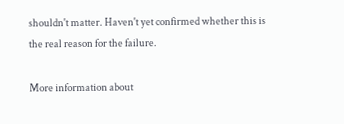shouldn't matter. Haven't yet confirmed whether this is
the real reason for the failure.

More information about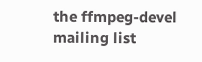the ffmpeg-devel mailing list